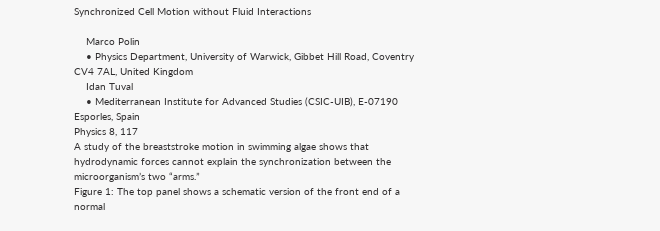Synchronized Cell Motion without Fluid Interactions

    Marco Polin
    • Physics Department, University of Warwick, Gibbet Hill Road, Coventry CV4 7AL, United Kingdom
    Idan Tuval
    • Mediterranean Institute for Advanced Studies (CSIC-UIB), E-07190 Esporles, Spain
Physics 8, 117
A study of the breaststroke motion in swimming algae shows that hydrodynamic forces cannot explain the synchronization between the microorganism’s two “arms.”
Figure 1: The top panel shows a schematic version of the front end of a normal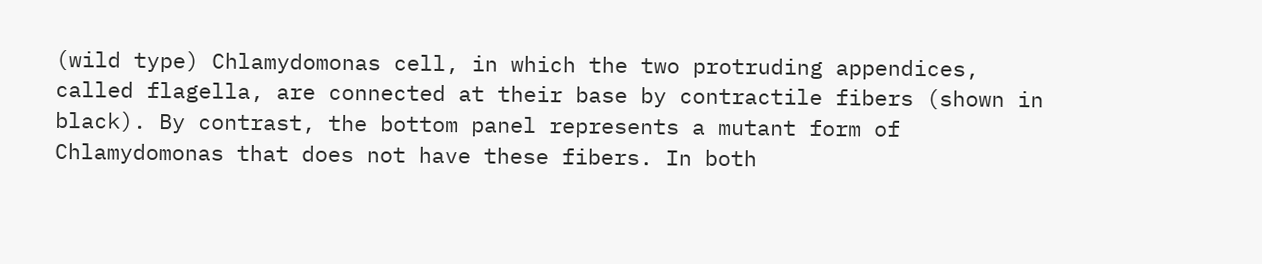(wild type) Chlamydomonas cell, in which the two protruding appendices, called flagella, are connected at their base by contractile fibers (shown in black). By contrast, the bottom panel represents a mutant form of Chlamydomonas that does not have these fibers. In both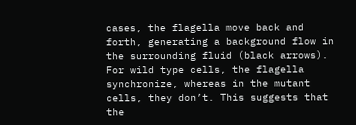cases, the flagella move back and forth, generating a background flow in the surrounding fluid (black arrows). For wild type cells, the flagella synchronize, whereas in the mutant cells, they don’t. This suggests that the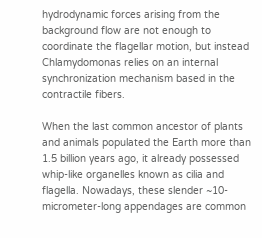hydrodynamic forces arising from the background flow are not enough to coordinate the flagellar motion, but instead Chlamydomonas relies on an internal synchronization mechanism based in the contractile fibers.

When the last common ancestor of plants and animals populated the Earth more than 1.5 billion years ago, it already possessed whip-like organelles known as cilia and flagella. Nowadays, these slender ~10-micrometer-long appendages are common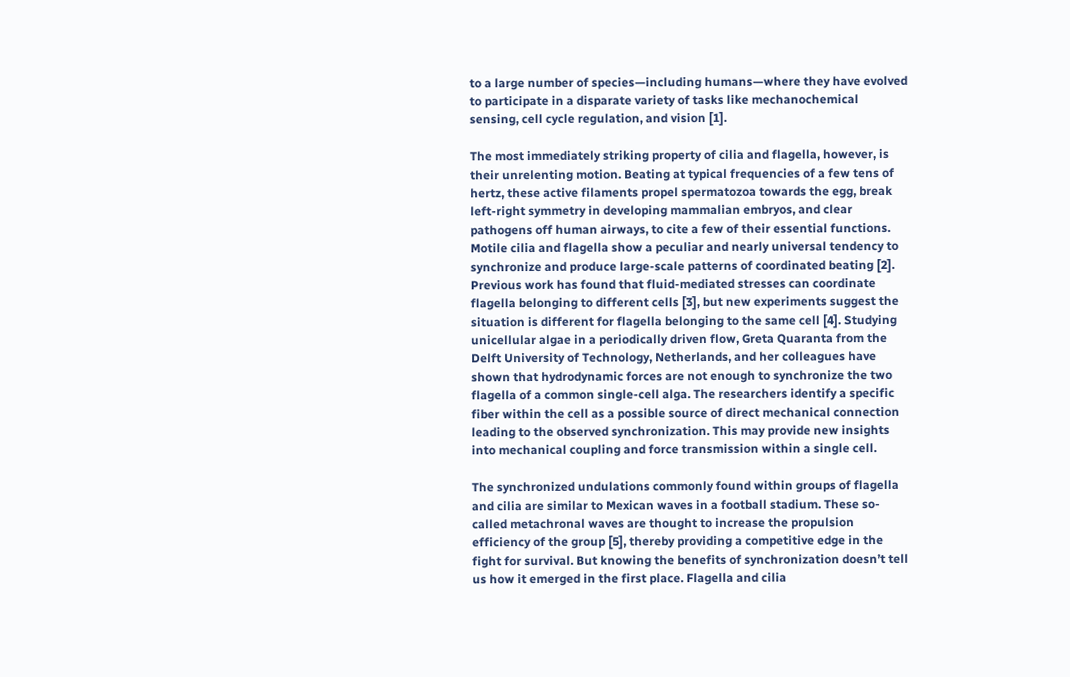to a large number of species—including humans—where they have evolved to participate in a disparate variety of tasks like mechanochemical sensing, cell cycle regulation, and vision [1].

The most immediately striking property of cilia and flagella, however, is their unrelenting motion. Beating at typical frequencies of a few tens of hertz, these active filaments propel spermatozoa towards the egg, break left-right symmetry in developing mammalian embryos, and clear pathogens off human airways, to cite a few of their essential functions. Motile cilia and flagella show a peculiar and nearly universal tendency to synchronize and produce large-scale patterns of coordinated beating [2]. Previous work has found that fluid-mediated stresses can coordinate flagella belonging to different cells [3], but new experiments suggest the situation is different for flagella belonging to the same cell [4]. Studying unicellular algae in a periodically driven flow, Greta Quaranta from the Delft University of Technology, Netherlands, and her colleagues have shown that hydrodynamic forces are not enough to synchronize the two flagella of a common single-cell alga. The researchers identify a specific fiber within the cell as a possible source of direct mechanical connection leading to the observed synchronization. This may provide new insights into mechanical coupling and force transmission within a single cell.

The synchronized undulations commonly found within groups of flagella and cilia are similar to Mexican waves in a football stadium. These so-called metachronal waves are thought to increase the propulsion efficiency of the group [5], thereby providing a competitive edge in the fight for survival. But knowing the benefits of synchronization doesn’t tell us how it emerged in the first place. Flagella and cilia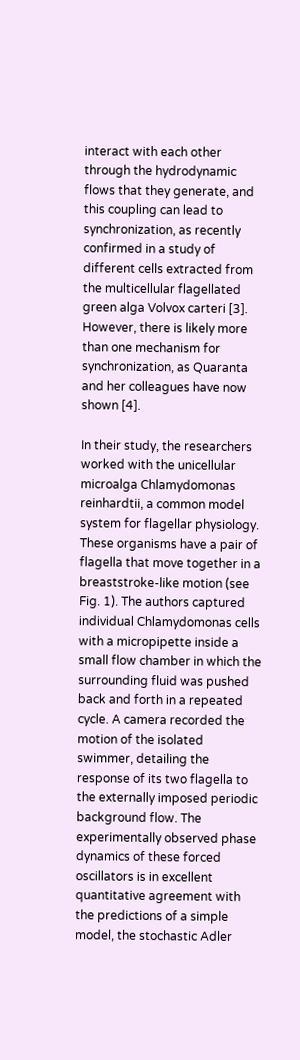interact with each other through the hydrodynamic flows that they generate, and this coupling can lead to synchronization, as recently confirmed in a study of different cells extracted from the multicellular flagellated green alga Volvox carteri [3]. However, there is likely more than one mechanism for synchronization, as Quaranta and her colleagues have now shown [4].

In their study, the researchers worked with the unicellular microalga Chlamydomonas reinhardtii, a common model system for flagellar physiology. These organisms have a pair of flagella that move together in a breaststroke-like motion (see Fig. 1). The authors captured individual Chlamydomonas cells with a micropipette inside a small flow chamber in which the surrounding fluid was pushed back and forth in a repeated cycle. A camera recorded the motion of the isolated swimmer, detailing the response of its two flagella to the externally imposed periodic background flow. The experimentally observed phase dynamics of these forced oscillators is in excellent quantitative agreement with the predictions of a simple model, the stochastic Adler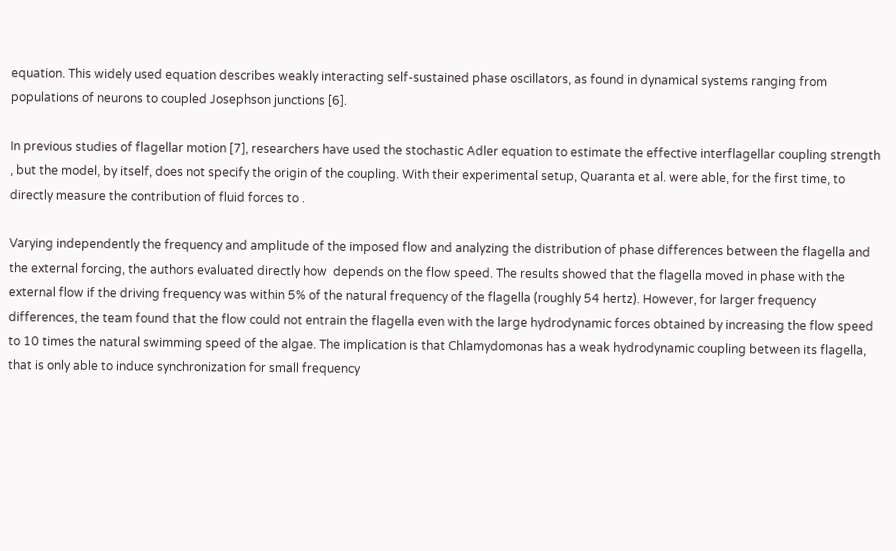equation. This widely used equation describes weakly interacting self-sustained phase oscillators, as found in dynamical systems ranging from populations of neurons to coupled Josephson junctions [6].

In previous studies of flagellar motion [7], researchers have used the stochastic Adler equation to estimate the effective interflagellar coupling strength , but the model, by itself, does not specify the origin of the coupling. With their experimental setup, Quaranta et al. were able, for the first time, to directly measure the contribution of fluid forces to .

Varying independently the frequency and amplitude of the imposed flow and analyzing the distribution of phase differences between the flagella and the external forcing, the authors evaluated directly how  depends on the flow speed. The results showed that the flagella moved in phase with the external flow if the driving frequency was within 5% of the natural frequency of the flagella (roughly 54 hertz). However, for larger frequency differences, the team found that the flow could not entrain the flagella even with the large hydrodynamic forces obtained by increasing the flow speed to 10 times the natural swimming speed of the algae. The implication is that Chlamydomonas has a weak hydrodynamic coupling between its flagella, that is only able to induce synchronization for small frequency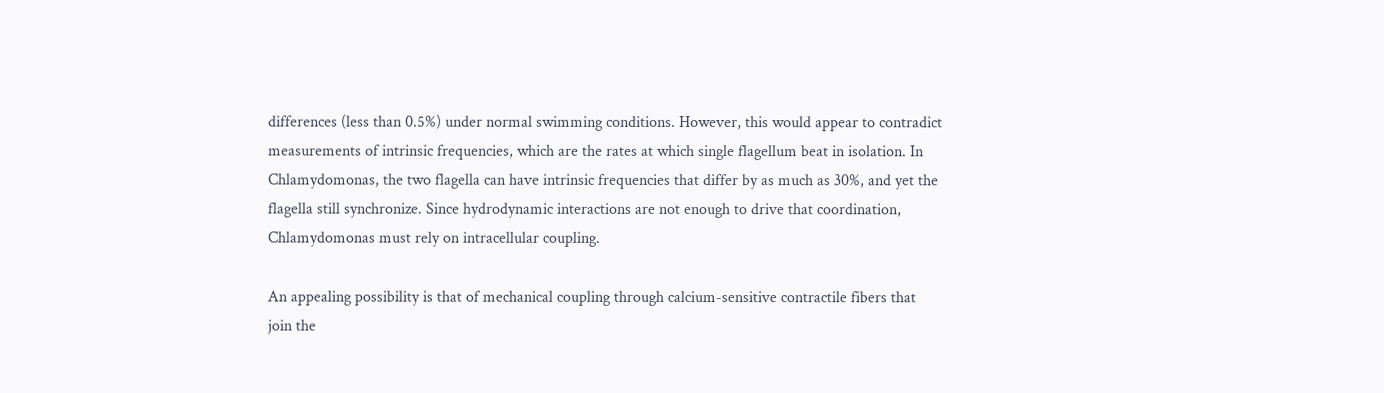differences (less than 0.5%) under normal swimming conditions. However, this would appear to contradict measurements of intrinsic frequencies, which are the rates at which single flagellum beat in isolation. In Chlamydomonas, the two flagella can have intrinsic frequencies that differ by as much as 30%, and yet the flagella still synchronize. Since hydrodynamic interactions are not enough to drive that coordination, Chlamydomonas must rely on intracellular coupling.

An appealing possibility is that of mechanical coupling through calcium-sensitive contractile fibers that join the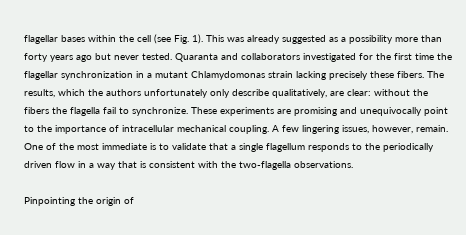flagellar bases within the cell (see Fig. 1). This was already suggested as a possibility more than forty years ago but never tested. Quaranta and collaborators investigated for the first time the flagellar synchronization in a mutant Chlamydomonas strain lacking precisely these fibers. The results, which the authors unfortunately only describe qualitatively, are clear: without the fibers the flagella fail to synchronize. These experiments are promising and unequivocally point to the importance of intracellular mechanical coupling. A few lingering issues, however, remain. One of the most immediate is to validate that a single flagellum responds to the periodically driven flow in a way that is consistent with the two-flagella observations.

Pinpointing the origin of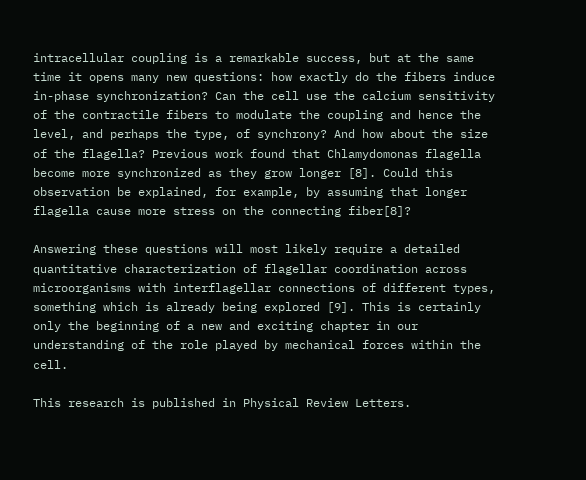intracellular coupling is a remarkable success, but at the same time it opens many new questions: how exactly do the fibers induce in-phase synchronization? Can the cell use the calcium sensitivity of the contractile fibers to modulate the coupling and hence the level, and perhaps the type, of synchrony? And how about the size of the flagella? Previous work found that Chlamydomonas flagella become more synchronized as they grow longer [8]. Could this observation be explained, for example, by assuming that longer flagella cause more stress on the connecting fiber[8]?

Answering these questions will most likely require a detailed quantitative characterization of flagellar coordination across microorganisms with interflagellar connections of different types, something which is already being explored [9]. This is certainly only the beginning of a new and exciting chapter in our understanding of the role played by mechanical forces within the cell.

This research is published in Physical Review Letters.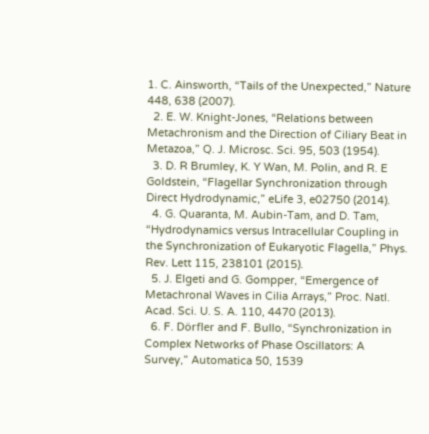1. C. Ainsworth, “Tails of the Unexpected,” Nature 448, 638 (2007).
  2. E. W. Knight-Jones, “Relations between Metachronism and the Direction of Ciliary Beat in Metazoa,” Q. J. Microsc. Sci. 95, 503 (1954).
  3. D. R Brumley, K. Y Wan, M. Polin, and R. E Goldstein, “Flagellar Synchronization through Direct Hydrodynamic,” eLife 3, e02750 (2014).
  4. G. Quaranta, M. Aubin-Tam, and D. Tam, “Hydrodynamics versus Intracellular Coupling in the Synchronization of Eukaryotic Flagella,” Phys. Rev. Lett 115, 238101 (2015).
  5. J. Elgeti and G. Gompper, “Emergence of Metachronal Waves in Cilia Arrays,” Proc. Natl. Acad. Sci. U. S. A. 110, 4470 (2013).
  6. F. Dörfler and F. Bullo, “Synchronization in Complex Networks of Phase Oscillators: A Survey,” Automatica 50, 1539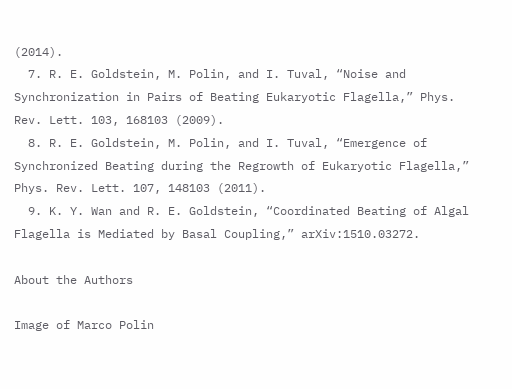(2014).
  7. R. E. Goldstein, M. Polin, and I. Tuval, “Noise and Synchronization in Pairs of Beating Eukaryotic Flagella,” Phys. Rev. Lett. 103, 168103 (2009).
  8. R. E. Goldstein, M. Polin, and I. Tuval, “Emergence of Synchronized Beating during the Regrowth of Eukaryotic Flagella,” Phys. Rev. Lett. 107, 148103 (2011).
  9. K. Y. Wan and R. E. Goldstein, “Coordinated Beating of Algal Flagella is Mediated by Basal Coupling,” arXiv:1510.03272.

About the Authors

Image of Marco Polin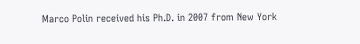Marco Polin received his Ph.D. in 2007 from New York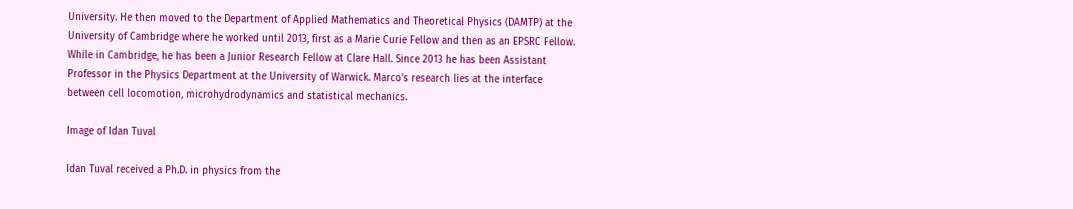University. He then moved to the Department of Applied Mathematics and Theoretical Physics (DAMTP) at the University of Cambridge where he worked until 2013, first as a Marie Curie Fellow and then as an EPSRC Fellow. While in Cambridge, he has been a Junior Research Fellow at Clare Hall. Since 2013 he has been Assistant Professor in the Physics Department at the University of Warwick. Marco's research lies at the interface between cell locomotion, microhydrodynamics and statistical mechanics.

Image of Idan Tuval

Idan Tuval received a Ph.D. in physics from the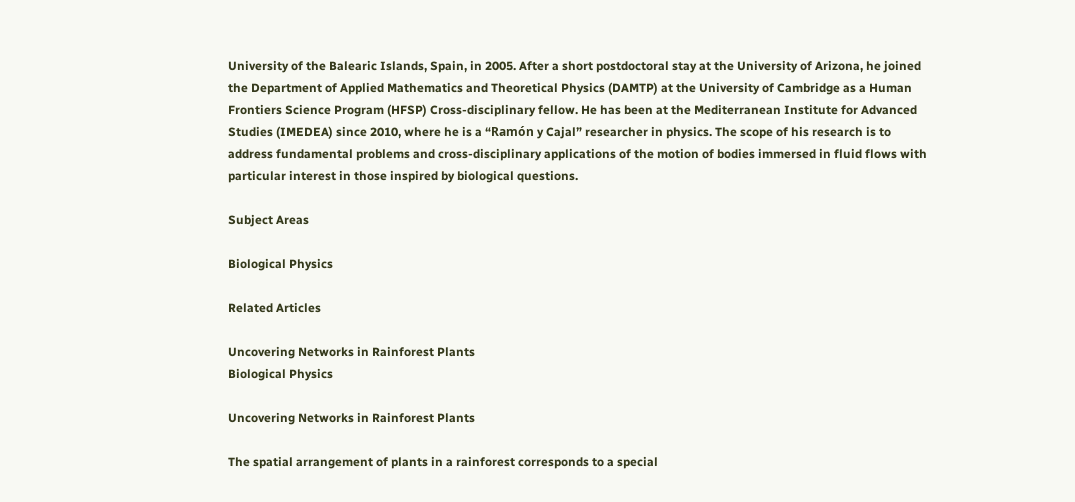University of the Balearic Islands, Spain, in 2005. After a short postdoctoral stay at the University of Arizona, he joined the Department of Applied Mathematics and Theoretical Physics (DAMTP) at the University of Cambridge as a Human Frontiers Science Program (HFSP) Cross-disciplinary fellow. He has been at the Mediterranean Institute for Advanced Studies (IMEDEA) since 2010, where he is a “Ramón y Cajal” researcher in physics. The scope of his research is to address fundamental problems and cross-disciplinary applications of the motion of bodies immersed in fluid flows with particular interest in those inspired by biological questions.

Subject Areas

Biological Physics

Related Articles

Uncovering Networks in Rainforest Plants
Biological Physics

Uncovering Networks in Rainforest Plants

The spatial arrangement of plants in a rainforest corresponds to a special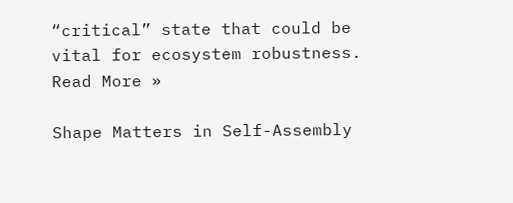“critical” state that could be vital for ecosystem robustness.   Read More »

Shape Matters in Self-Assembly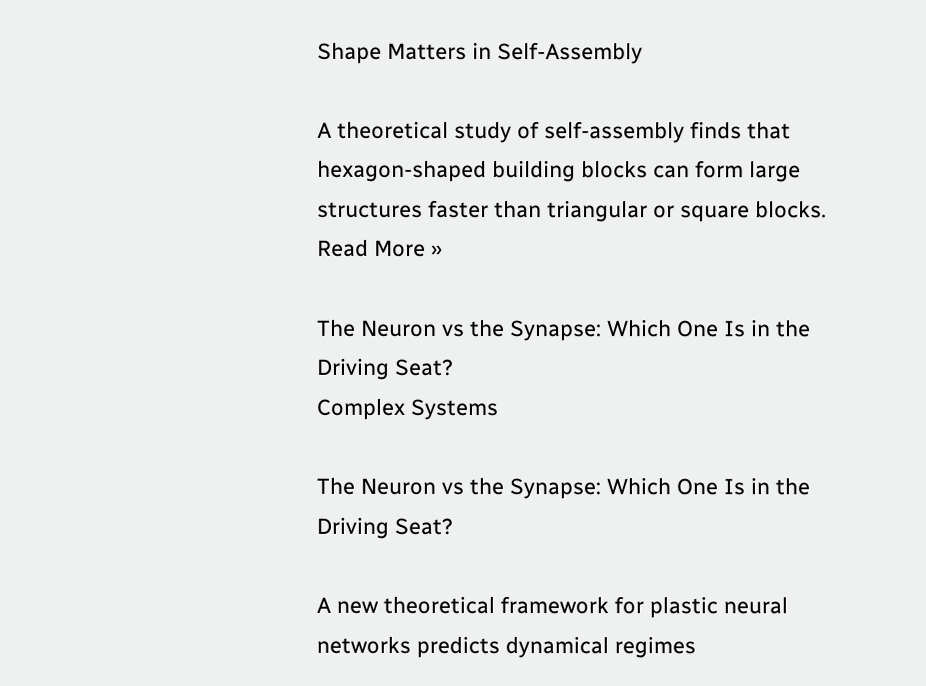Shape Matters in Self-Assembly

A theoretical study of self-assembly finds that hexagon-shaped building blocks can form large structures faster than triangular or square blocks. Read More »

The Neuron vs the Synapse: Which One Is in the Driving Seat?
Complex Systems

The Neuron vs the Synapse: Which One Is in the Driving Seat?

A new theoretical framework for plastic neural networks predicts dynamical regimes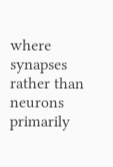where synapses rather than neurons primarily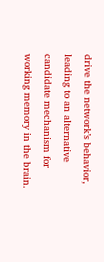drive the network’s behavior, leading to an alternative candidate mechanism for working memory in the brain.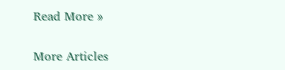Read More »

More Articles